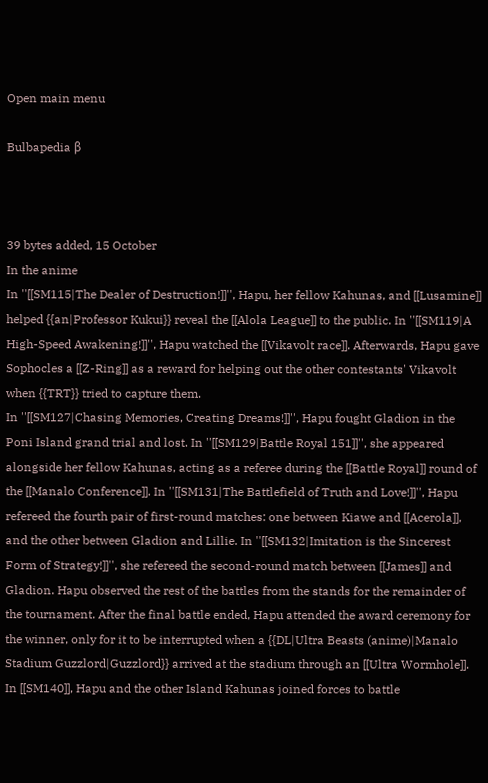Open main menu

Bulbapedia β



39 bytes added, 15 October
In the anime
In ''[[SM115|The Dealer of Destruction!]]'', Hapu, her fellow Kahunas, and [[Lusamine]] helped {{an|Professor Kukui}} reveal the [[Alola League]] to the public. In ''[[SM119|A High-Speed Awakening!]]'', Hapu watched the [[Vikavolt race]]. Afterwards, Hapu gave Sophocles a [[Z-Ring]] as a reward for helping out the other contestants' Vikavolt when {{TRT}} tried to capture them.
In ''[[SM127|Chasing Memories, Creating Dreams!]]'', Hapu fought Gladion in the Poni Island grand trial and lost. In ''[[SM129|Battle Royal 151]]'', she appeared alongside her fellow Kahunas, acting as a referee during the [[Battle Royal]] round of the [[Manalo Conference]]. In ''[[SM131|The Battlefield of Truth and Love!]]'', Hapu refereed the fourth pair of first-round matches: one between Kiawe and [[Acerola]], and the other between Gladion and Lillie. In ''[[SM132|Imitation is the Sincerest Form of Strategy!]]'', she refereed the second-round match between [[James]] and Gladion. Hapu observed the rest of the battles from the stands for the remainder of the tournament. After the final battle ended, Hapu attended the award ceremony for the winner, only for it to be interrupted when a {{DL|Ultra Beasts (anime)|Manalo Stadium Guzzlord|Guzzlord}} arrived at the stadium through an [[Ultra Wormhole]].
In [[SM140]], Hapu and the other Island Kahunas joined forces to battle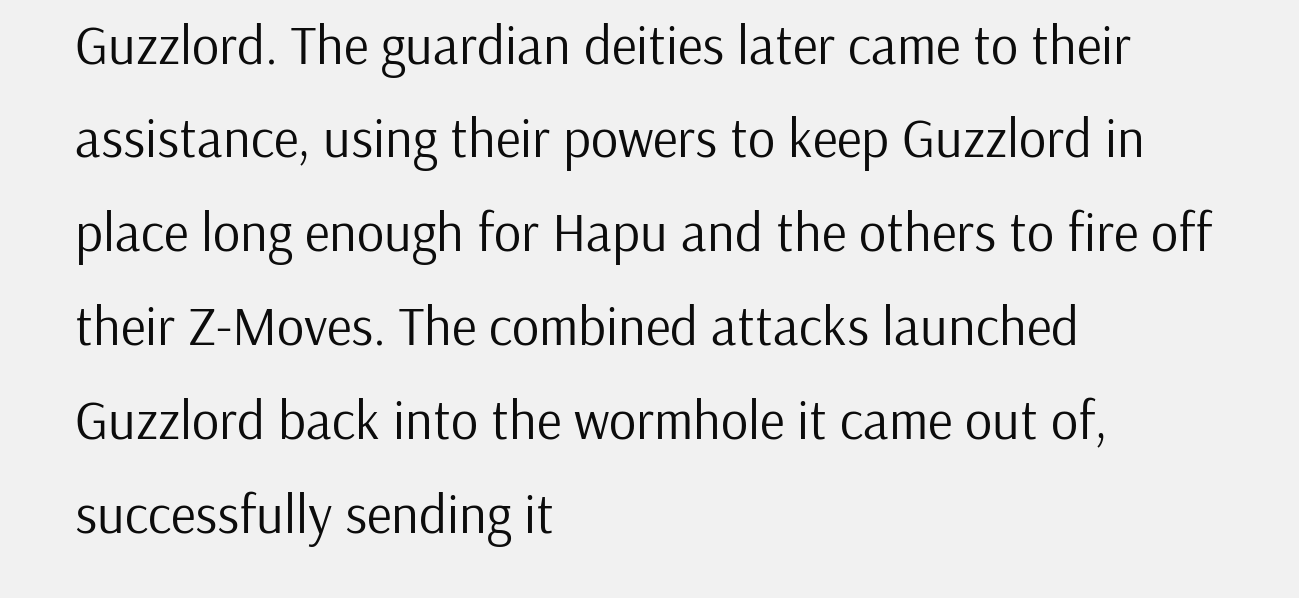Guzzlord. The guardian deities later came to their assistance, using their powers to keep Guzzlord in place long enough for Hapu and the others to fire off their Z-Moves. The combined attacks launched Guzzlord back into the wormhole it came out of, successfully sending it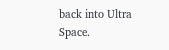back into Ultra Space.